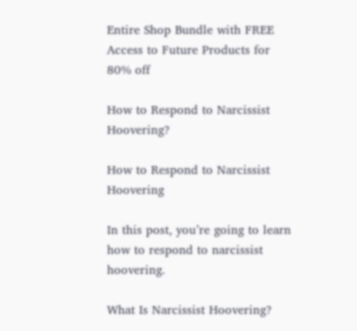Entire Shop Bundle with FREE Access to Future Products for 80% off

How to Respond to Narcissist Hoovering?

How to Respond to Narcissist Hoovering

In this post, you’re going to learn how to respond to narcissist hoovering.

What Is Narcissist Hoovering?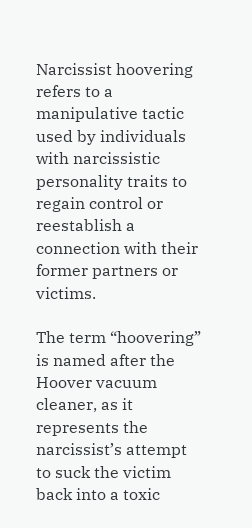Narcissist hoovering refers to a manipulative tactic used by individuals with narcissistic personality traits to regain control or reestablish a connection with their former partners or victims.

The term “hoovering” is named after the Hoover vacuum cleaner, as it represents the narcissist’s attempt to suck the victim back into a toxic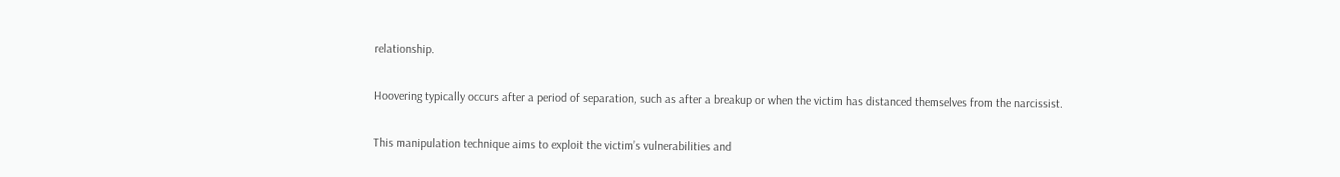relationship.

Hoovering typically occurs after a period of separation, such as after a breakup or when the victim has distanced themselves from the narcissist.

This manipulation technique aims to exploit the victim’s vulnerabilities and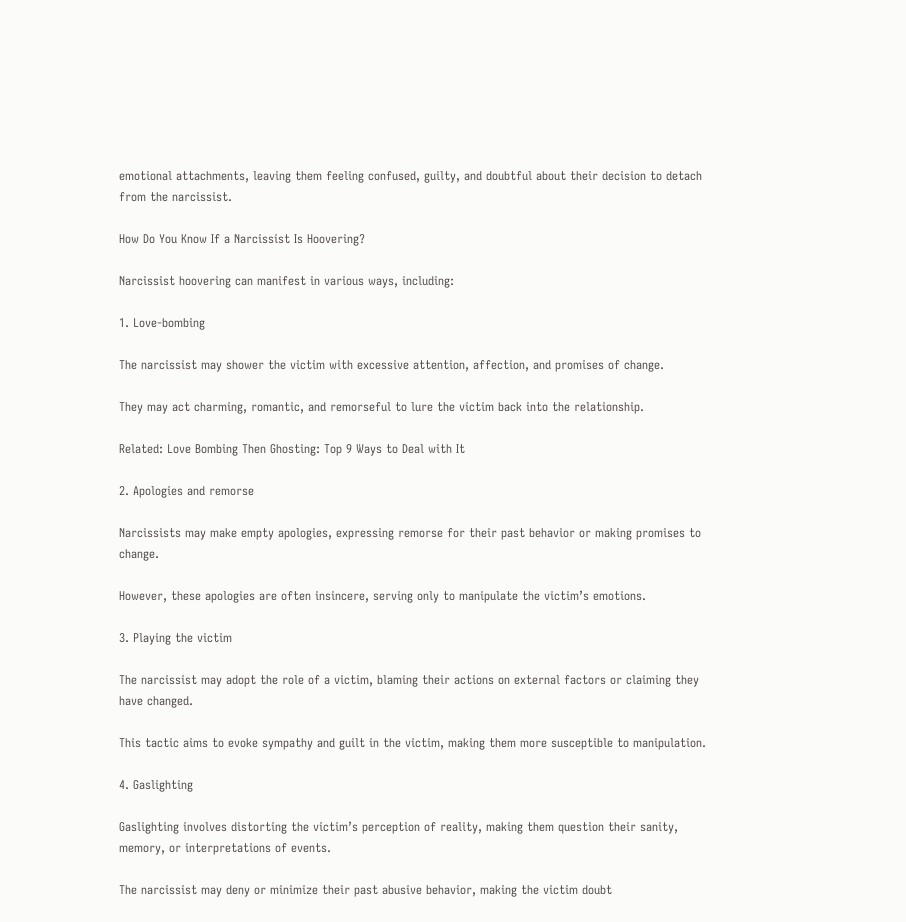emotional attachments, leaving them feeling confused, guilty, and doubtful about their decision to detach from the narcissist.

How Do You Know If a Narcissist Is Hoovering?

Narcissist hoovering can manifest in various ways, including:

1. Love-bombing

The narcissist may shower the victim with excessive attention, affection, and promises of change.

They may act charming, romantic, and remorseful to lure the victim back into the relationship.

Related: Love Bombing Then Ghosting: Top 9 Ways to Deal with It

2. Apologies and remorse

Narcissists may make empty apologies, expressing remorse for their past behavior or making promises to change.

However, these apologies are often insincere, serving only to manipulate the victim’s emotions.

3. Playing the victim

The narcissist may adopt the role of a victim, blaming their actions on external factors or claiming they have changed.

This tactic aims to evoke sympathy and guilt in the victim, making them more susceptible to manipulation.

4. Gaslighting

Gaslighting involves distorting the victim’s perception of reality, making them question their sanity, memory, or interpretations of events.

The narcissist may deny or minimize their past abusive behavior, making the victim doubt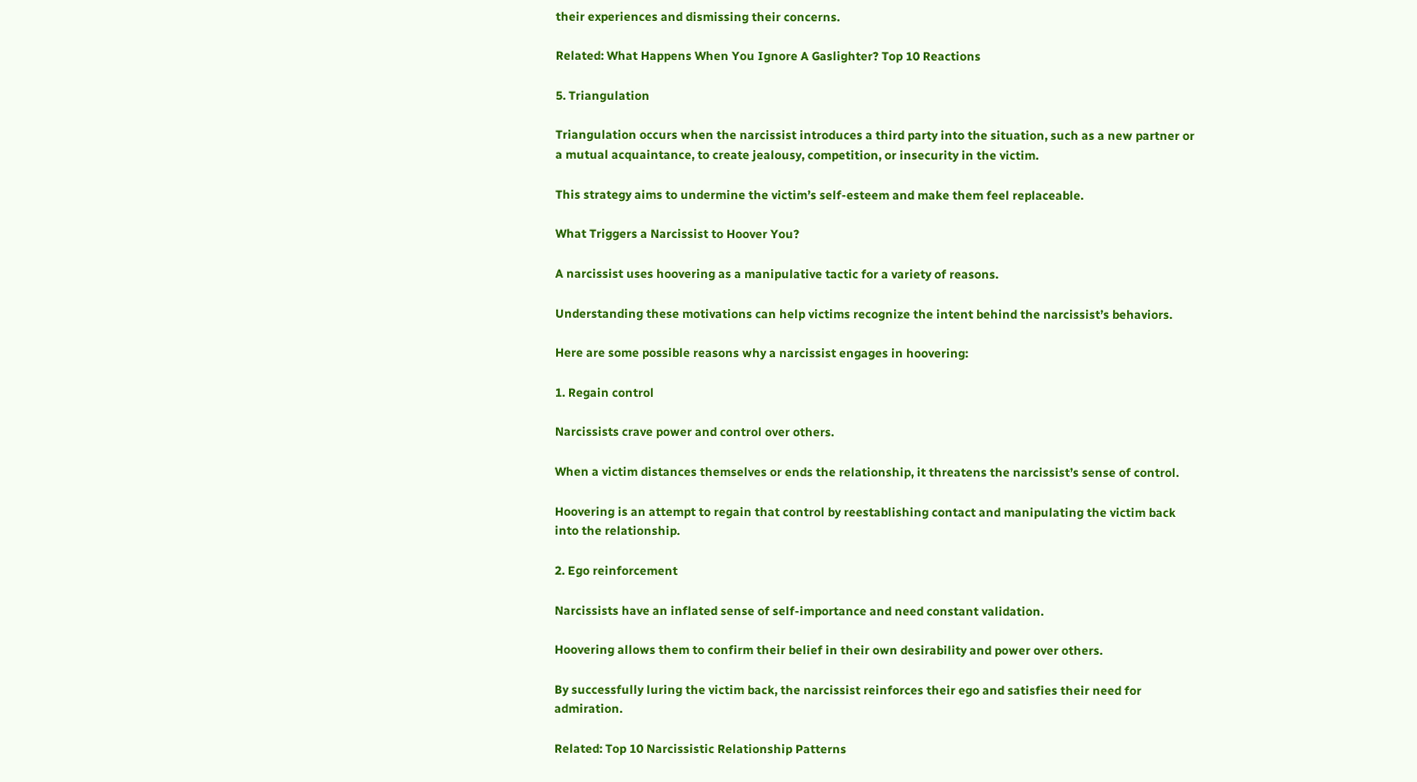their experiences and dismissing their concerns.

Related: What Happens When You Ignore A Gaslighter? Top 10 Reactions

5. Triangulation

Triangulation occurs when the narcissist introduces a third party into the situation, such as a new partner or a mutual acquaintance, to create jealousy, competition, or insecurity in the victim.

This strategy aims to undermine the victim’s self-esteem and make them feel replaceable.

What Triggers a Narcissist to Hoover You?

A narcissist uses hoovering as a manipulative tactic for a variety of reasons.

Understanding these motivations can help victims recognize the intent behind the narcissist’s behaviors.

Here are some possible reasons why a narcissist engages in hoovering:

1. Regain control

Narcissists crave power and control over others.

When a victim distances themselves or ends the relationship, it threatens the narcissist’s sense of control.

Hoovering is an attempt to regain that control by reestablishing contact and manipulating the victim back into the relationship.

2. Ego reinforcement

Narcissists have an inflated sense of self-importance and need constant validation.

Hoovering allows them to confirm their belief in their own desirability and power over others.

By successfully luring the victim back, the narcissist reinforces their ego and satisfies their need for admiration.

Related: Top 10 Narcissistic Relationship Patterns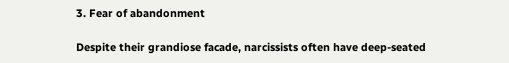3. Fear of abandonment

Despite their grandiose facade, narcissists often have deep-seated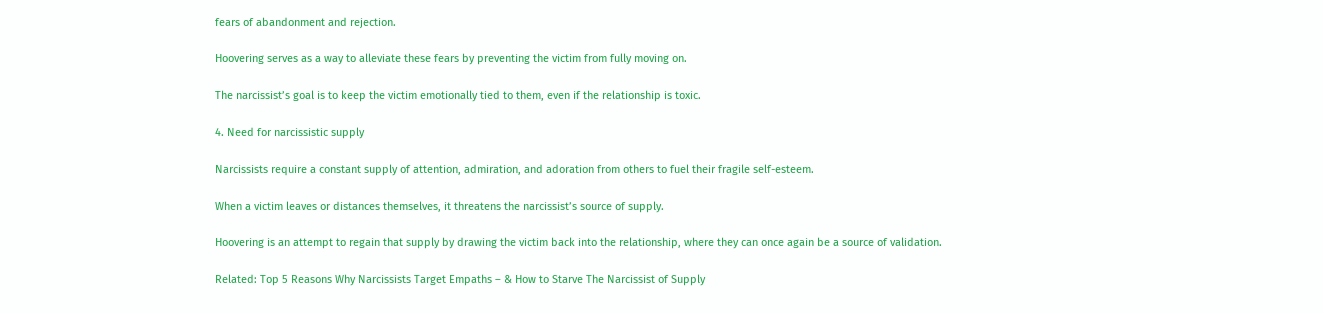fears of abandonment and rejection.

Hoovering serves as a way to alleviate these fears by preventing the victim from fully moving on.

The narcissist’s goal is to keep the victim emotionally tied to them, even if the relationship is toxic.

4. Need for narcissistic supply

Narcissists require a constant supply of attention, admiration, and adoration from others to fuel their fragile self-esteem.

When a victim leaves or distances themselves, it threatens the narcissist’s source of supply.

Hoovering is an attempt to regain that supply by drawing the victim back into the relationship, where they can once again be a source of validation.

Related: Top 5 Reasons Why Narcissists Target Empaths – & How to Starve The Narcissist of Supply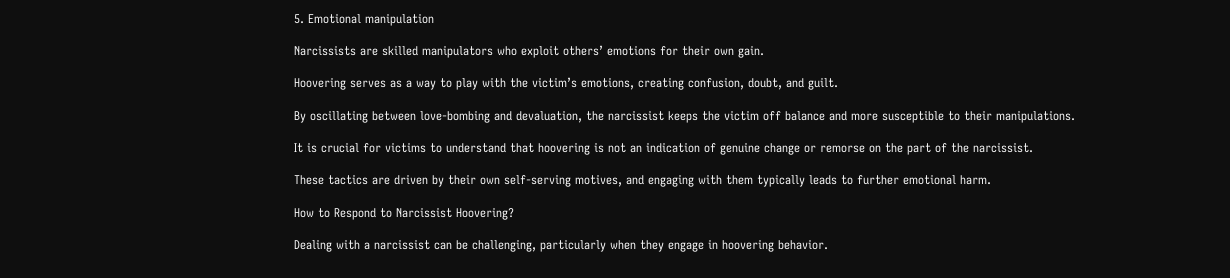5. Emotional manipulation

Narcissists are skilled manipulators who exploit others’ emotions for their own gain.

Hoovering serves as a way to play with the victim’s emotions, creating confusion, doubt, and guilt.

By oscillating between love-bombing and devaluation, the narcissist keeps the victim off balance and more susceptible to their manipulations.

It is crucial for victims to understand that hoovering is not an indication of genuine change or remorse on the part of the narcissist.

These tactics are driven by their own self-serving motives, and engaging with them typically leads to further emotional harm.

How to Respond to Narcissist Hoovering?

Dealing with a narcissist can be challenging, particularly when they engage in hoovering behavior.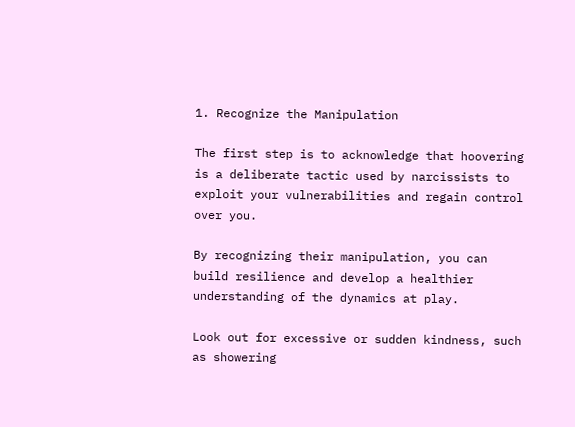1. Recognize the Manipulation

The first step is to acknowledge that hoovering is a deliberate tactic used by narcissists to exploit your vulnerabilities and regain control over you.

By recognizing their manipulation, you can build resilience and develop a healthier understanding of the dynamics at play.

Look out for excessive or sudden kindness, such as showering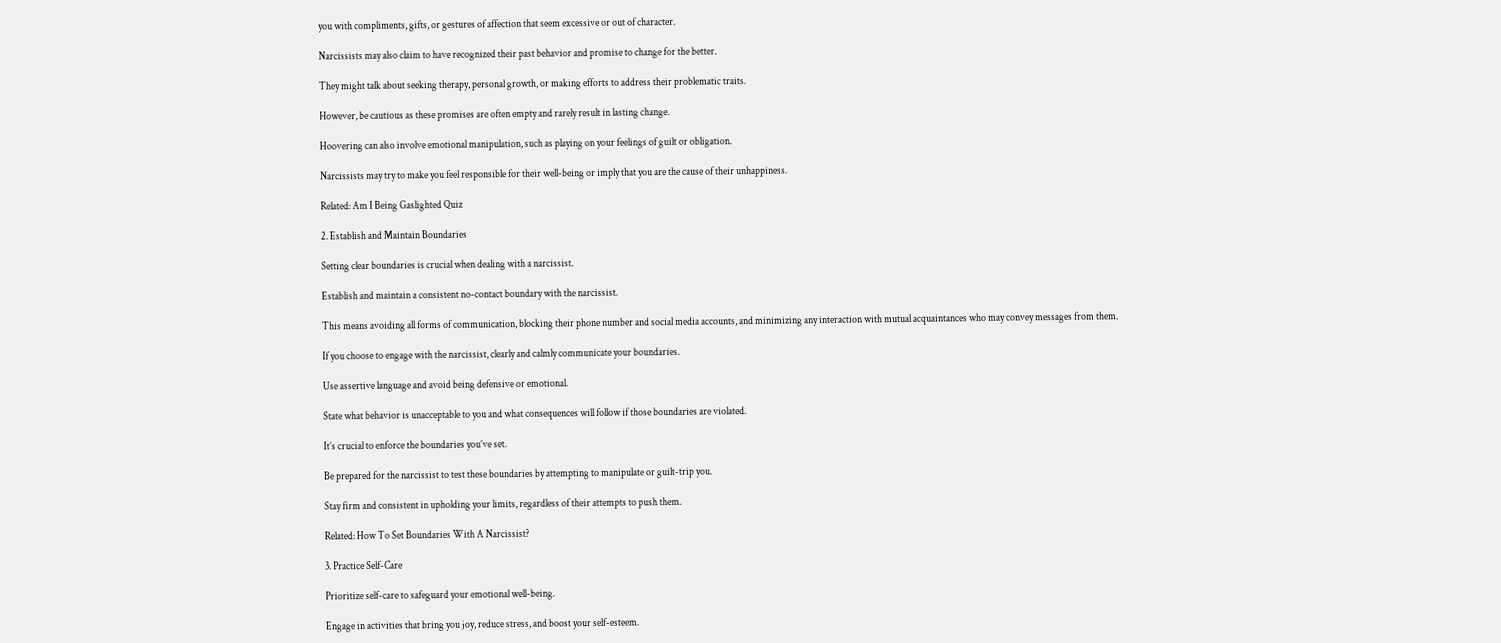you with compliments, gifts, or gestures of affection that seem excessive or out of character.

Narcissists may also claim to have recognized their past behavior and promise to change for the better.

They might talk about seeking therapy, personal growth, or making efforts to address their problematic traits.

However, be cautious as these promises are often empty and rarely result in lasting change.

Hoovering can also involve emotional manipulation, such as playing on your feelings of guilt or obligation.

Narcissists may try to make you feel responsible for their well-being or imply that you are the cause of their unhappiness.

Related: Am I Being Gaslighted Quiz

2. Establish and Maintain Boundaries

Setting clear boundaries is crucial when dealing with a narcissist.

Establish and maintain a consistent no-contact boundary with the narcissist.

This means avoiding all forms of communication, blocking their phone number and social media accounts, and minimizing any interaction with mutual acquaintances who may convey messages from them.

If you choose to engage with the narcissist, clearly and calmly communicate your boundaries.

Use assertive language and avoid being defensive or emotional.

State what behavior is unacceptable to you and what consequences will follow if those boundaries are violated.

It’s crucial to enforce the boundaries you’ve set.

Be prepared for the narcissist to test these boundaries by attempting to manipulate or guilt-trip you.

Stay firm and consistent in upholding your limits, regardless of their attempts to push them.

Related: How To Set Boundaries With A Narcissist?

3. Practice Self-Care

Prioritize self-care to safeguard your emotional well-being.

Engage in activities that bring you joy, reduce stress, and boost your self-esteem.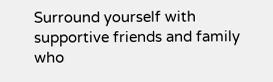Surround yourself with supportive friends and family who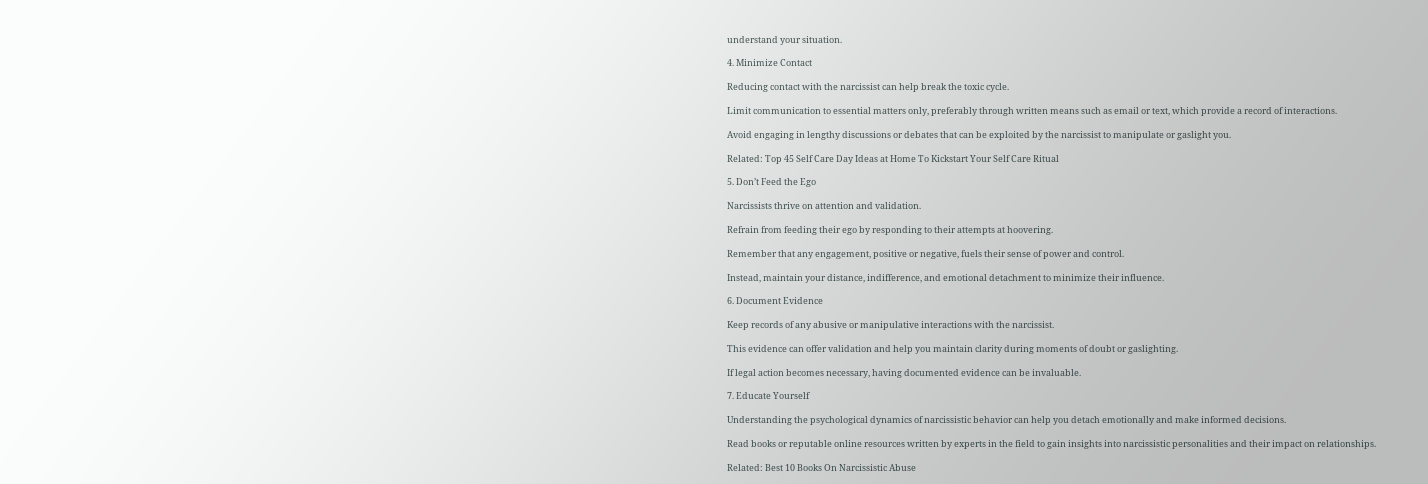understand your situation.

4. Minimize Contact

Reducing contact with the narcissist can help break the toxic cycle.

Limit communication to essential matters only, preferably through written means such as email or text, which provide a record of interactions.

Avoid engaging in lengthy discussions or debates that can be exploited by the narcissist to manipulate or gaslight you.

Related: Top 45 Self Care Day Ideas at Home To Kickstart Your Self Care Ritual

5. Don’t Feed the Ego

Narcissists thrive on attention and validation.

Refrain from feeding their ego by responding to their attempts at hoovering.

Remember that any engagement, positive or negative, fuels their sense of power and control.

Instead, maintain your distance, indifference, and emotional detachment to minimize their influence.

6. Document Evidence

Keep records of any abusive or manipulative interactions with the narcissist.

This evidence can offer validation and help you maintain clarity during moments of doubt or gaslighting.

If legal action becomes necessary, having documented evidence can be invaluable.

7. Educate Yourself

Understanding the psychological dynamics of narcissistic behavior can help you detach emotionally and make informed decisions.

Read books or reputable online resources written by experts in the field to gain insights into narcissistic personalities and their impact on relationships.

Related: Best 10 Books On Narcissistic Abuse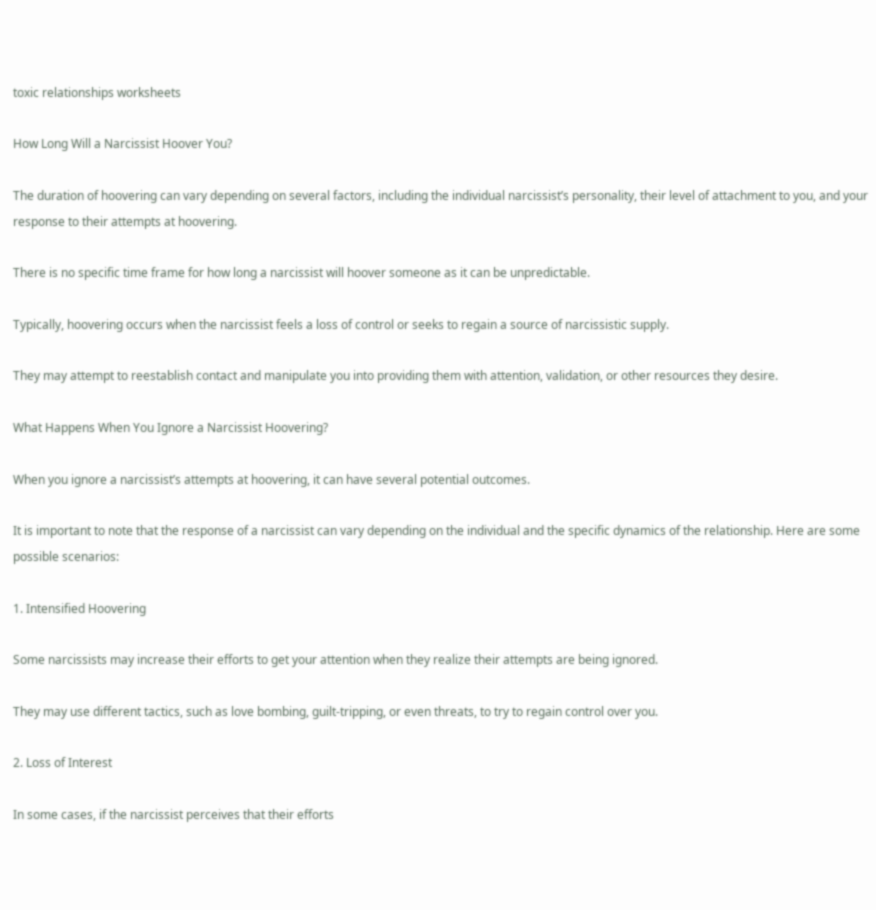toxic relationships worksheets

How Long Will a Narcissist Hoover You?

The duration of hoovering can vary depending on several factors, including the individual narcissist’s personality, their level of attachment to you, and your response to their attempts at hoovering.

There is no specific time frame for how long a narcissist will hoover someone as it can be unpredictable.

Typically, hoovering occurs when the narcissist feels a loss of control or seeks to regain a source of narcissistic supply.

They may attempt to reestablish contact and manipulate you into providing them with attention, validation, or other resources they desire.

What Happens When You Ignore a Narcissist Hoovering?

When you ignore a narcissist’s attempts at hoovering, it can have several potential outcomes.

It is important to note that the response of a narcissist can vary depending on the individual and the specific dynamics of the relationship. Here are some possible scenarios:

1. Intensified Hoovering

Some narcissists may increase their efforts to get your attention when they realize their attempts are being ignored.

They may use different tactics, such as love bombing, guilt-tripping, or even threats, to try to regain control over you.

2. Loss of Interest

In some cases, if the narcissist perceives that their efforts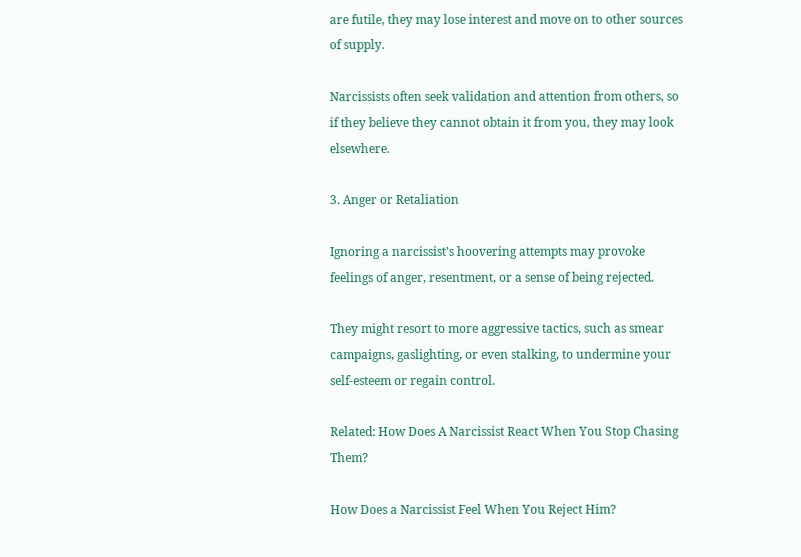are futile, they may lose interest and move on to other sources of supply.

Narcissists often seek validation and attention from others, so if they believe they cannot obtain it from you, they may look elsewhere.

3. Anger or Retaliation

Ignoring a narcissist’s hoovering attempts may provoke feelings of anger, resentment, or a sense of being rejected.

They might resort to more aggressive tactics, such as smear campaigns, gaslighting, or even stalking, to undermine your self-esteem or regain control.

Related: How Does A Narcissist React When You Stop Chasing Them?

How Does a Narcissist Feel When You Reject Him?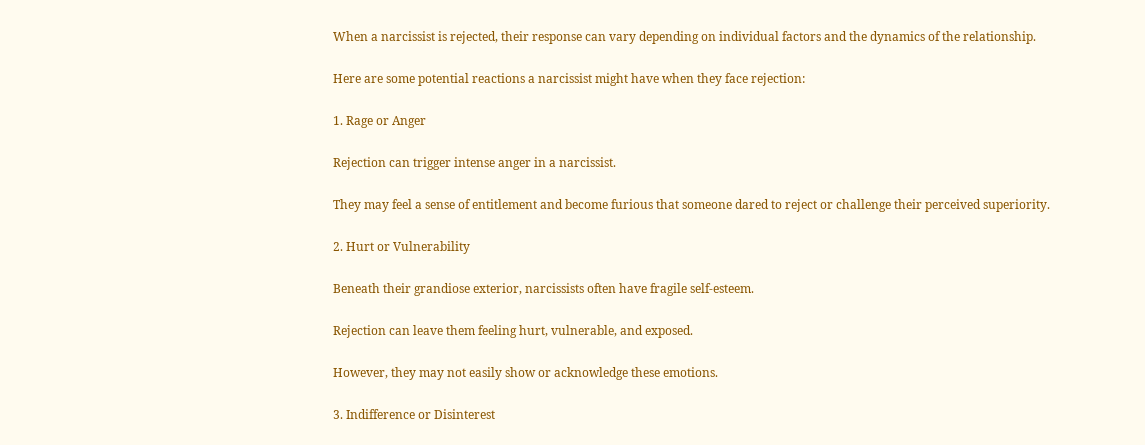When a narcissist is rejected, their response can vary depending on individual factors and the dynamics of the relationship.

Here are some potential reactions a narcissist might have when they face rejection:

1. Rage or Anger

Rejection can trigger intense anger in a narcissist.

They may feel a sense of entitlement and become furious that someone dared to reject or challenge their perceived superiority.

2. Hurt or Vulnerability

Beneath their grandiose exterior, narcissists often have fragile self-esteem.

Rejection can leave them feeling hurt, vulnerable, and exposed.

However, they may not easily show or acknowledge these emotions.

3. Indifference or Disinterest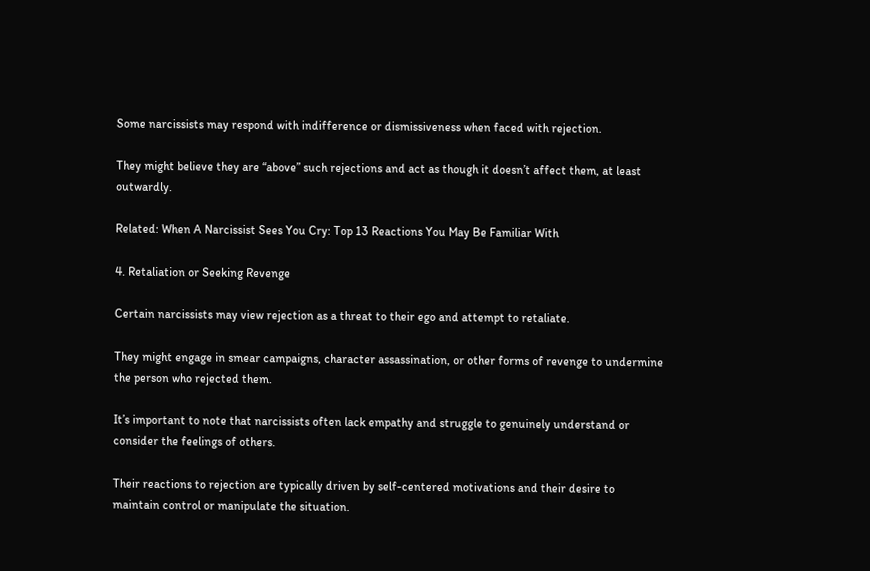Some narcissists may respond with indifference or dismissiveness when faced with rejection.

They might believe they are “above” such rejections and act as though it doesn’t affect them, at least outwardly.

Related: When A Narcissist Sees You Cry: Top 13 Reactions You May Be Familiar With

4. Retaliation or Seeking Revenge

Certain narcissists may view rejection as a threat to their ego and attempt to retaliate.

They might engage in smear campaigns, character assassination, or other forms of revenge to undermine the person who rejected them.

It’s important to note that narcissists often lack empathy and struggle to genuinely understand or consider the feelings of others.

Their reactions to rejection are typically driven by self-centered motivations and their desire to maintain control or manipulate the situation.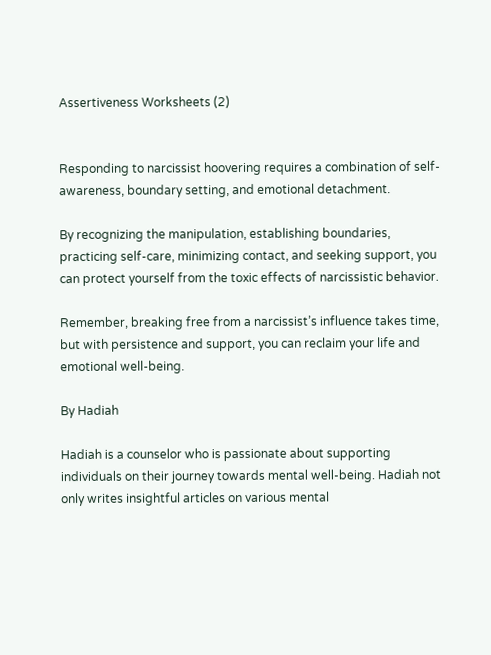Assertiveness Worksheets (2)


Responding to narcissist hoovering requires a combination of self-awareness, boundary setting, and emotional detachment.

By recognizing the manipulation, establishing boundaries, practicing self-care, minimizing contact, and seeking support, you can protect yourself from the toxic effects of narcissistic behavior.

Remember, breaking free from a narcissist’s influence takes time, but with persistence and support, you can reclaim your life and emotional well-being.

By Hadiah

Hadiah is a counselor who is passionate about supporting individuals on their journey towards mental well-being. Hadiah not only writes insightful articles on various mental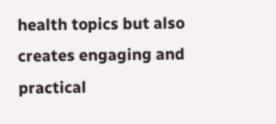health topics but also creates engaging and practical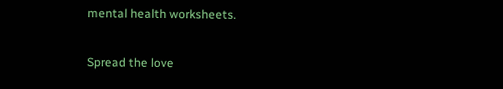mental health worksheets.

Spread the love